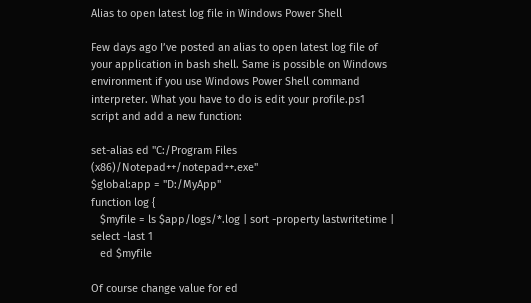Alias to open latest log file in Windows Power Shell

Few days ago I’ve posted an alias to open latest log file of your application in bash shell. Same is possible on Windows environment if you use Windows Power Shell command interpreter. What you have to do is edit your profile.ps1 script and add a new function:

set-alias ed "C:/Program Files (x86)/Notepad++/notepad++.exe"
$global:app = "D:/MyApp"
function log {
   $myfile = ls $app/logs/*.log | sort -property lastwritetime | select -last 1
   ed $myfile

Of course change value for ed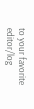to your favorite editor/log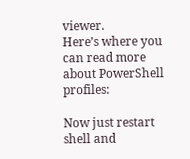viewer.
Here’s where you can read more about PowerShell profiles:

Now just restart shell and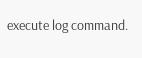execute log command.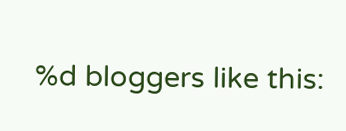%d bloggers like this: